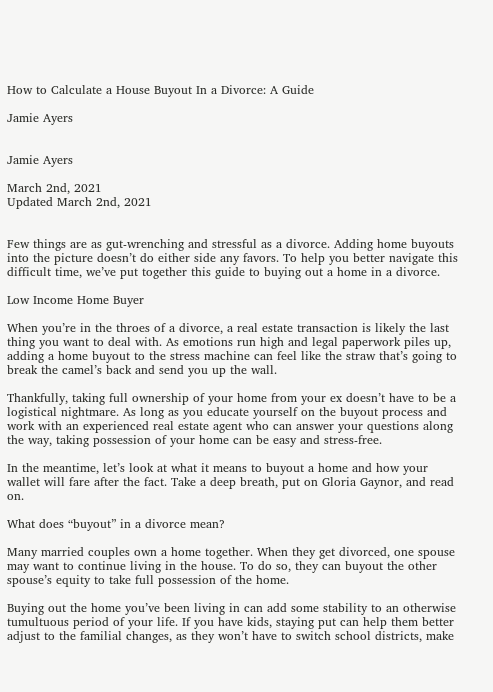How to Calculate a House Buyout In a Divorce: A Guide

Jamie Ayers


Jamie Ayers

March 2nd, 2021
Updated March 2nd, 2021


Few things are as gut-wrenching and stressful as a divorce. Adding home buyouts into the picture doesn’t do either side any favors. To help you better navigate this difficult time, we’ve put together this guide to buying out a home in a divorce.

Low Income Home Buyer

When you’re in the throes of a divorce, a real estate transaction is likely the last thing you want to deal with. As emotions run high and legal paperwork piles up, adding a home buyout to the stress machine can feel like the straw that’s going to break the camel’s back and send you up the wall.

Thankfully, taking full ownership of your home from your ex doesn’t have to be a logistical nightmare. As long as you educate yourself on the buyout process and work with an experienced real estate agent who can answer your questions along the way, taking possession of your home can be easy and stress-free.

In the meantime, let’s look at what it means to buyout a home and how your wallet will fare after the fact. Take a deep breath, put on Gloria Gaynor, and read on.

What does “buyout” in a divorce mean?

Many married couples own a home together. When they get divorced, one spouse may want to continue living in the house. To do so, they can buyout the other spouse’s equity to take full possession of the home.

Buying out the home you’ve been living in can add some stability to an otherwise tumultuous period of your life. If you have kids, staying put can help them better adjust to the familial changes, as they won’t have to switch school districts, make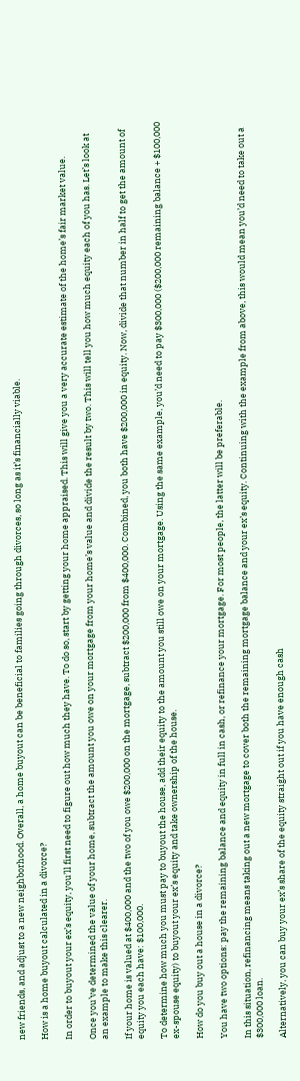new friends, and adjust to a new neighborhood. Overall, a home buyout can be beneficial to families going through divorces, so long as it’s financially viable.

How is a home buyout calculated in a divorce?

In order to buyout your ex’s equity, you’ll first need to figure out how much they have. To do so, start by getting your home appraised. This will give you a very accurate estimate of the home’s fair market value.

Once you’ve determined the value of your home, subtract the amount you owe on your mortgage from your home’s value and divide the result by two. This will tell you how much equity each of you has. Let’s look at an example to make this clearer.

If your home is valued at $400,000 and the two of you owe $200,000 on the mortgage, subtract $200,000 from $400,000. Combined, you both have $200,000 in equity. Now, divide that number in half to get the amount of equity you each have: $100,000.

To determine how much you must pay to buyout the house, add their equity to the amount you still owe on your mortgage. Using the same example, you’d need to pay $300,000 ($200,000 remaining balance + $100,000 ex-spouse equity) to buyout your ex’s equity and take ownership of the house.

How do you buy out a house in a divorce?

You have two options: pay the remaining balance and equity in full in cash, or refinance your mortgage. For most people, the latter will be preferable.

In this situation, refinancing means taking out a new mortgage to cover both the remaining mortgage balance and your ex’s equity. Continuing with the example from above, this would mean you’d need to take out a $300,000 loan.

Alternatively, you can buy your ex’s share of the equity straight out if you have enough cash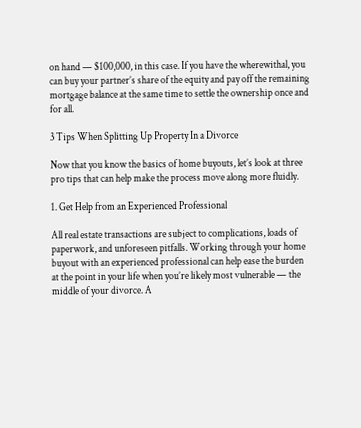on hand — $100,000, in this case. If you have the wherewithal, you can buy your partner’s share of the equity and pay off the remaining mortgage balance at the same time to settle the ownership once and for all.

3 Tips When Splitting Up Property In a Divorce

Now that you know the basics of home buyouts, let’s look at three pro tips that can help make the process move along more fluidly.

1. Get Help from an Experienced Professional

All real estate transactions are subject to complications, loads of paperwork, and unforeseen pitfalls. Working through your home buyout with an experienced professional can help ease the burden at the point in your life when you’re likely most vulnerable — the middle of your divorce. A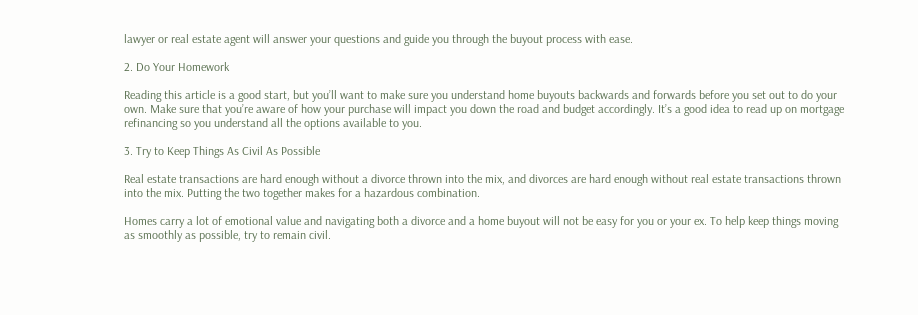lawyer or real estate agent will answer your questions and guide you through the buyout process with ease.

2. Do Your Homework

Reading this article is a good start, but you’ll want to make sure you understand home buyouts backwards and forwards before you set out to do your own. Make sure that you’re aware of how your purchase will impact you down the road and budget accordingly. It’s a good idea to read up on mortgage refinancing so you understand all the options available to you.

3. Try to Keep Things As Civil As Possible

Real estate transactions are hard enough without a divorce thrown into the mix, and divorces are hard enough without real estate transactions thrown into the mix. Putting the two together makes for a hazardous combination.

Homes carry a lot of emotional value and navigating both a divorce and a home buyout will not be easy for you or your ex. To help keep things moving as smoothly as possible, try to remain civil.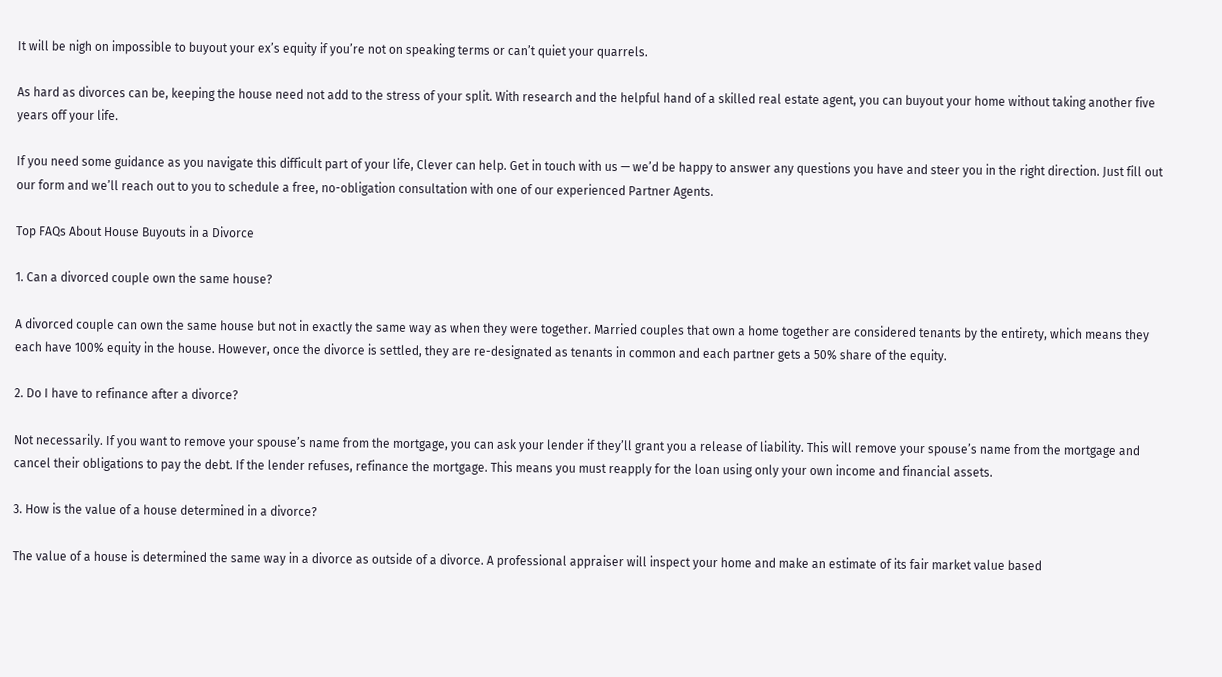It will be nigh on impossible to buyout your ex’s equity if you’re not on speaking terms or can’t quiet your quarrels.

As hard as divorces can be, keeping the house need not add to the stress of your split. With research and the helpful hand of a skilled real estate agent, you can buyout your home without taking another five years off your life.

If you need some guidance as you navigate this difficult part of your life, Clever can help. Get in touch with us — we’d be happy to answer any questions you have and steer you in the right direction. Just fill out our form and we’ll reach out to you to schedule a free, no-obligation consultation with one of our experienced Partner Agents.

Top FAQs About House Buyouts in a Divorce

1. Can a divorced couple own the same house?

A divorced couple can own the same house but not in exactly the same way as when they were together. Married couples that own a home together are considered tenants by the entirety, which means they each have 100% equity in the house. However, once the divorce is settled, they are re-designated as tenants in common and each partner gets a 50% share of the equity.

2. Do I have to refinance after a divorce?

Not necessarily. If you want to remove your spouse’s name from the mortgage, you can ask your lender if they’ll grant you a release of liability. This will remove your spouse’s name from the mortgage and cancel their obligations to pay the debt. If the lender refuses, refinance the mortgage. This means you must reapply for the loan using only your own income and financial assets.

3. How is the value of a house determined in a divorce?

The value of a house is determined the same way in a divorce as outside of a divorce. A professional appraiser will inspect your home and make an estimate of its fair market value based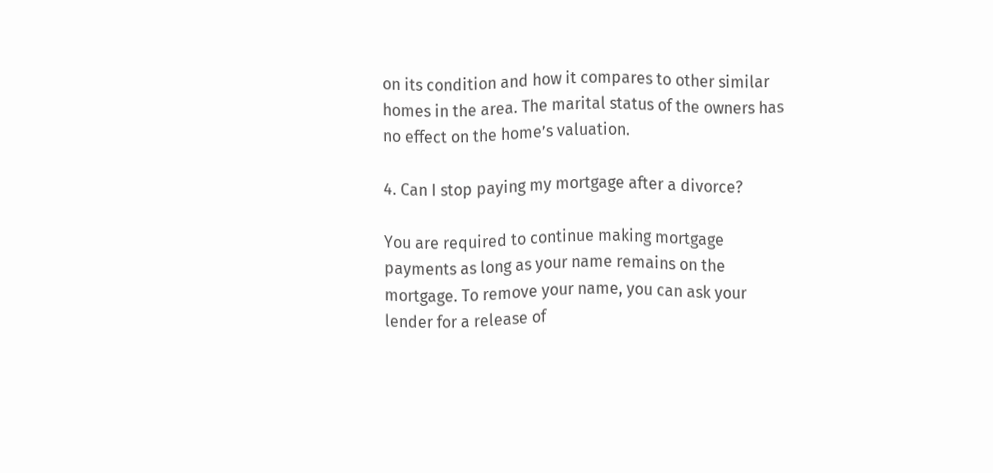on its condition and how it compares to other similar homes in the area. The marital status of the owners has no effect on the home’s valuation.

4. Can I stop paying my mortgage after a divorce?

You are required to continue making mortgage payments as long as your name remains on the mortgage. To remove your name, you can ask your lender for a release of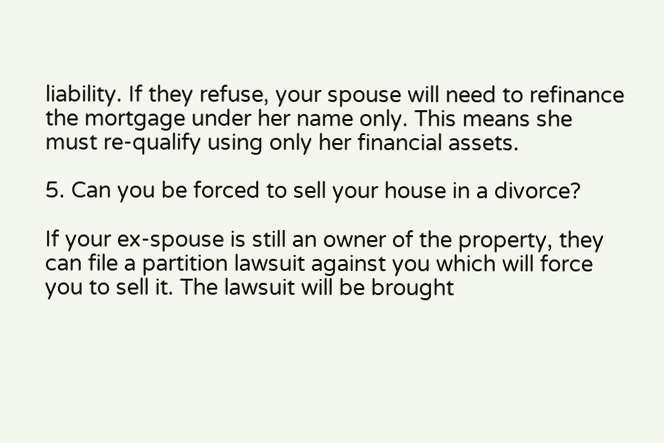liability. If they refuse, your spouse will need to refinance the mortgage under her name only. This means she must re-qualify using only her financial assets.

5. Can you be forced to sell your house in a divorce?

If your ex-spouse is still an owner of the property, they can file a partition lawsuit against you which will force you to sell it. The lawsuit will be brought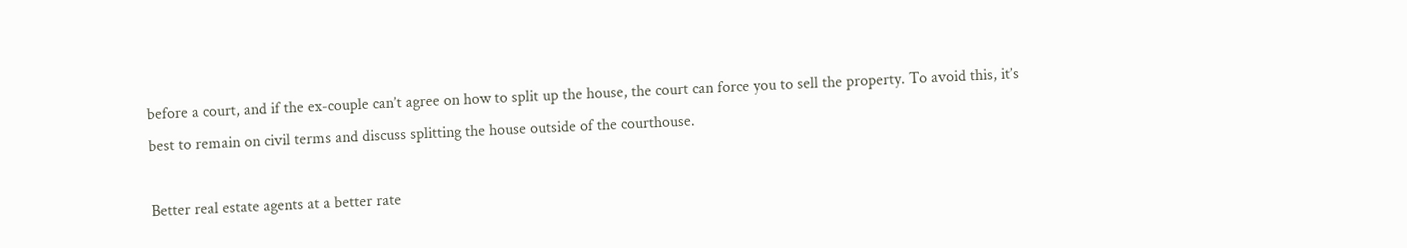before a court, and if the ex-couple can’t agree on how to split up the house, the court can force you to sell the property. To avoid this, it’s best to remain on civil terms and discuss splitting the house outside of the courthouse.

Better real estate agents at a better rate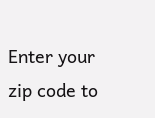Enter your zip code to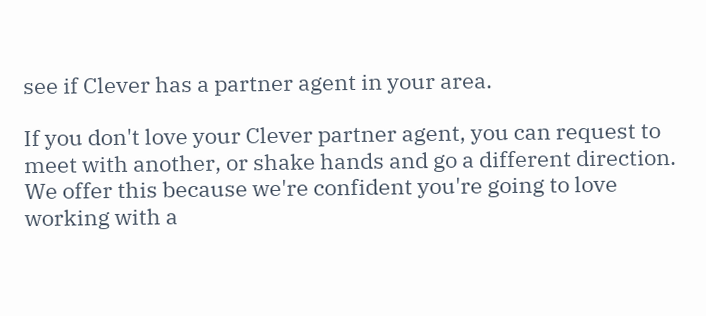see if Clever has a partner agent in your area.

If you don't love your Clever partner agent, you can request to meet with another, or shake hands and go a different direction. We offer this because we're confident you're going to love working with a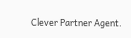Clever Partner Agent.